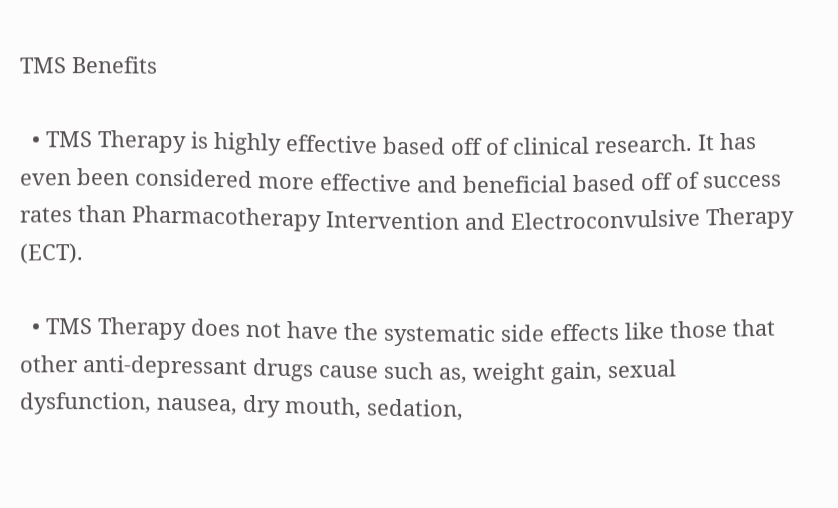TMS Benefits

  • TMS Therapy is highly effective based off of clinical research. It has even been considered more effective and beneficial based off of success rates than Pharmacotherapy Intervention and Electroconvulsive Therapy (ECT).

  • TMS Therapy does not have the systematic side effects like those that other anti-depressant drugs cause such as, weight gain, sexual dysfunction, nausea, dry mouth, sedation,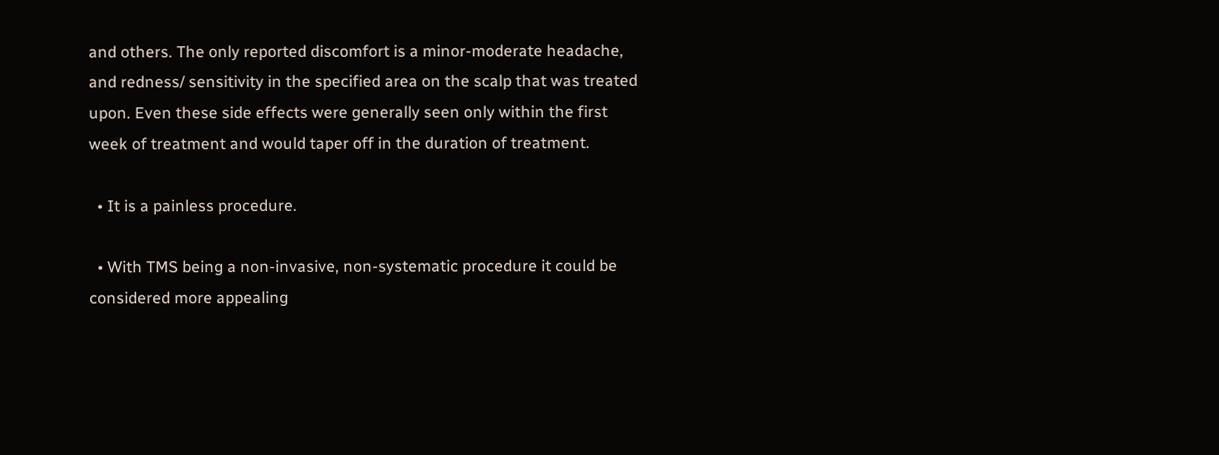and others. The only reported discomfort is a minor-moderate headache, and redness/ sensitivity in the specified area on the scalp that was treated upon. Even these side effects were generally seen only within the first week of treatment and would taper off in the duration of treatment.

  • It is a painless procedure.

  • With TMS being a non-invasive, non-systematic procedure it could be considered more appealing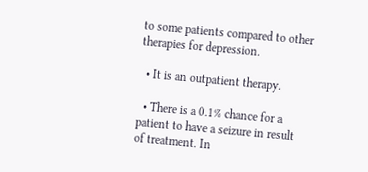to some patients compared to other therapies for depression.

  • It is an outpatient therapy.

  • There is a 0.1% chance for a patient to have a seizure in result of treatment. In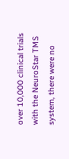over 10,000 clinical trials with the NeuroStar TMS system, there were no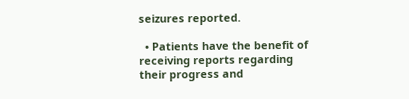seizures reported.

  • Patients have the benefit of receiving reports regarding their progress and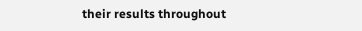their results throughout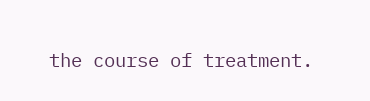the course of treatment.